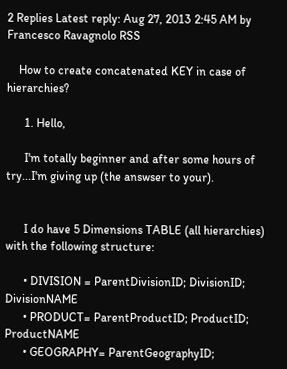2 Replies Latest reply: Aug 27, 2013 2:45 AM by Francesco Ravagnolo RSS

    How to create concatenated KEY in case of hierarchies?

      1. Hello,

      I'm totally beginner and after some hours of try...I'm giving up (the answser to your).


      I do have 5 Dimensions TABLE (all hierarchies) with the following structure:

      • DIVISION = ParentDivisionID; DivisionID; DivisionNAME
      • PRODUCT= ParentProductID; ProductID; ProductNAME
      • GEOGRAPHY= ParentGeographyID;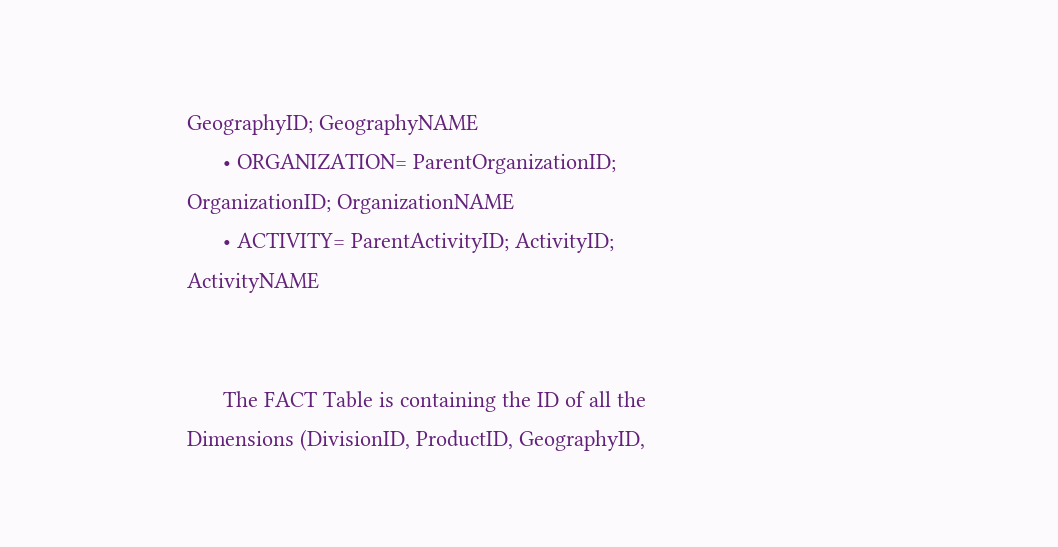GeographyID; GeographyNAME
      • ORGANIZATION= ParentOrganizationID; OrganizationID; OrganizationNAME
      • ACTIVITY= ParentActivityID; ActivityID; ActivityNAME


      The FACT Table is containing the ID of all the Dimensions (DivisionID, ProductID, GeographyID,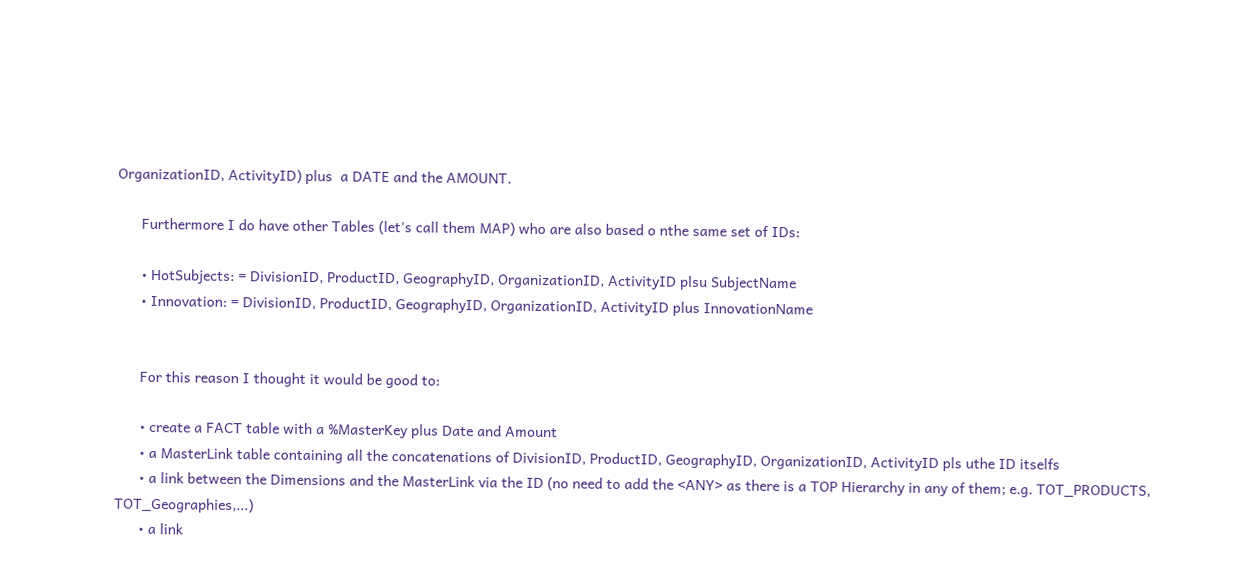OrganizationID, ActivityID) plus  a DATE and the AMOUNT.

      Furthermore I do have other Tables (let's call them MAP) who are also based o nthe same set of IDs:

      • HotSubjects: = DivisionID, ProductID, GeographyID, OrganizationID, ActivityID plsu SubjectName
      • Innovation: = DivisionID, ProductID, GeographyID, OrganizationID, ActivityID plus InnovationName


      For this reason I thought it would be good to:

      • create a FACT table with a %MasterKey plus Date and Amount
      • a MasterLink table containing all the concatenations of DivisionID, ProductID, GeographyID, OrganizationID, ActivityID pls uthe ID itselfs
      • a link between the Dimensions and the MasterLink via the ID (no need to add the <ANY> as there is a TOP Hierarchy in any of them; e.g. TOT_PRODUCTS, TOT_Geographies,...)
      • a link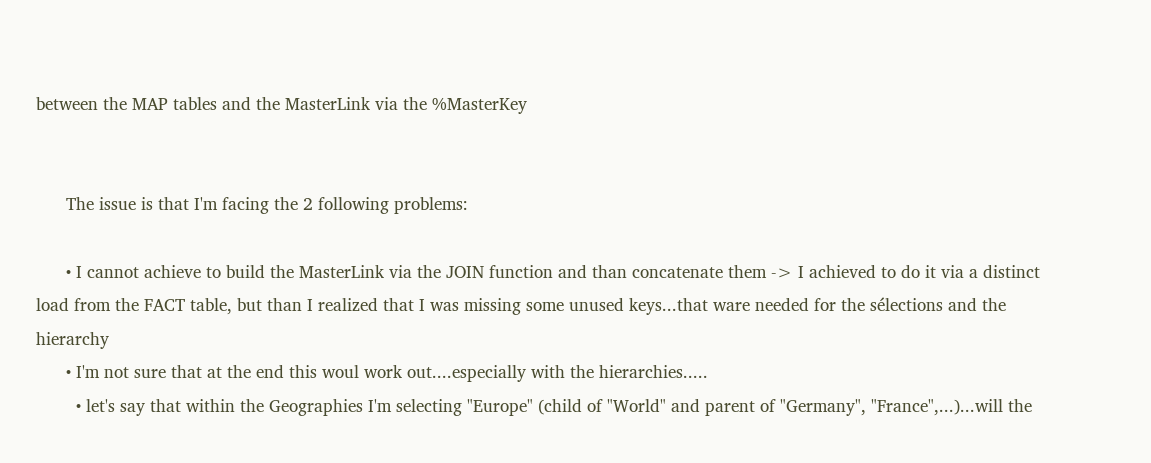between the MAP tables and the MasterLink via the %MasterKey


      The issue is that I'm facing the 2 following problems:

      • I cannot achieve to build the MasterLink via the JOIN function and than concatenate them -> I achieved to do it via a distinct load from the FACT table, but than I realized that I was missing some unused keys...that ware needed for the sélections and the hierarchy
      • I'm not sure that at the end this woul work out....especially with the hierarchies.....
        • let's say that within the Geographies I'm selecting "Europe" (child of "World" and parent of "Germany", "France",...)...will the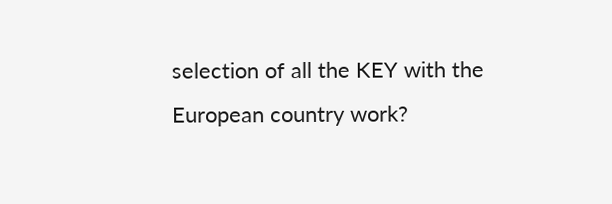selection of all the KEY with the European country work?